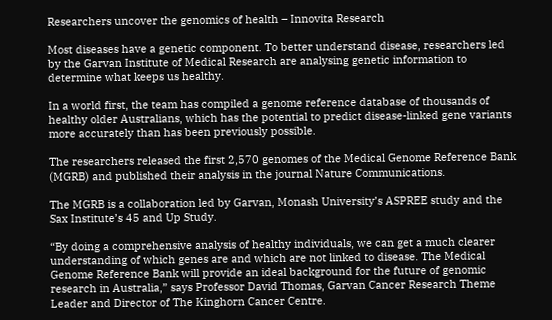Researchers uncover the genomics of health – Innovita Research

Most diseases have a genetic component. To better understand disease, researchers led by the Garvan Institute of Medical Research are analysing genetic information to determine what keeps us healthy.

In a world first, the team has compiled a genome reference database of thousands of healthy older Australians, which has the potential to predict disease-linked gene variants more accurately than has been previously possible.

The researchers released the first 2,570 genomes of the Medical Genome Reference Bank (MGRB) and published their analysis in the journal Nature Communications.

The MGRB is a collaboration led by Garvan, Monash University’s ASPREE study and the Sax Institute’s 45 and Up Study.

“By doing a comprehensive analysis of healthy individuals, we can get a much clearer understanding of which genes are and which are not linked to disease. The Medical Genome Reference Bank will provide an ideal background for the future of genomic research in Australia,” says Professor David Thomas, Garvan Cancer Research Theme Leader and Director of The Kinghorn Cancer Centre.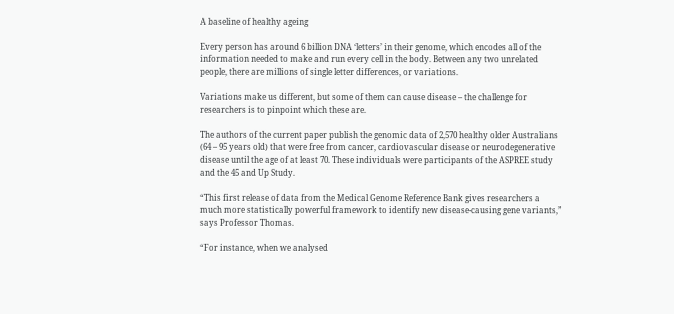A baseline of healthy ageing

Every person has around 6 billion DNA ‘letters’ in their genome, which encodes all of the information needed to make and run every cell in the body. Between any two unrelated people, there are millions of single letter differences, or variations.

Variations make us different, but some of them can cause disease – the challenge for researchers is to pinpoint which these are.

The authors of the current paper publish the genomic data of 2,570 healthy older Australians (64 – 95 years old) that were free from cancer, cardiovascular disease or neurodegenerative disease until the age of at least 70. These individuals were participants of the ASPREE study and the 45 and Up Study.

“This first release of data from the Medical Genome Reference Bank gives researchers a much more statistically powerful framework to identify new disease-causing gene variants,” says Professor Thomas.

“For instance, when we analysed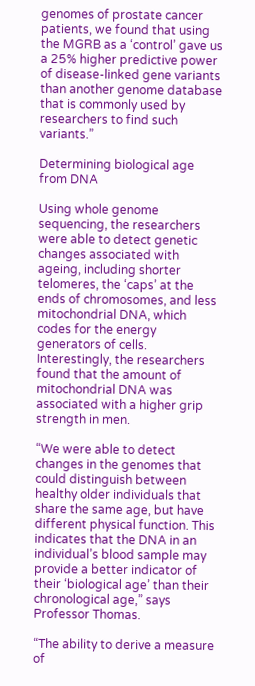genomes of prostate cancer patients, we found that using the MGRB as a ‘control’ gave us a 25% higher predictive power of disease-linked gene variants than another genome database that is commonly used by researchers to find such variants.”

Determining biological age from DNA

Using whole genome sequencing, the researchers were able to detect genetic changes associated with ageing, including shorter telomeres, the ‘caps’ at the ends of chromosomes, and less mitochondrial DNA, which codes for the energy generators of cells. Interestingly, the researchers found that the amount of mitochondrial DNA was associated with a higher grip strength in men.

“We were able to detect changes in the genomes that could distinguish between healthy older individuals that share the same age, but have different physical function. This indicates that the DNA in an individual’s blood sample may provide a better indicator of their ‘biological age’ than their chronological age,” says Professor Thomas.

“The ability to derive a measure of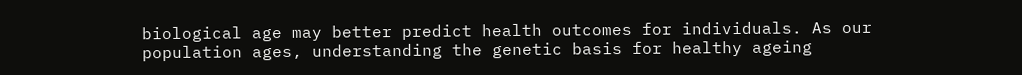biological age may better predict health outcomes for individuals. As our population ages, understanding the genetic basis for healthy ageing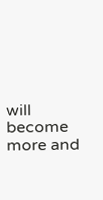will become more and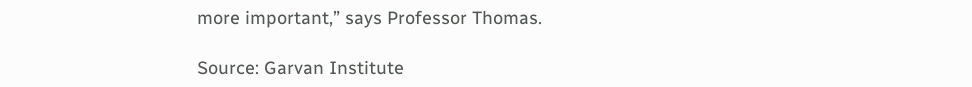more important,” says Professor Thomas.

Source: Garvan Institute